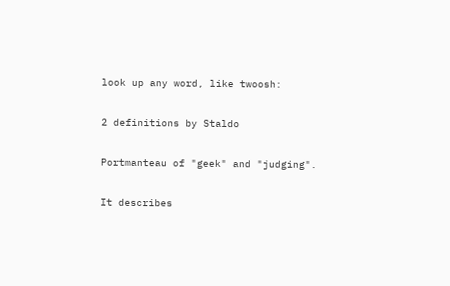look up any word, like twoosh:

2 definitions by Staldo

Portmanteau of "geek" and "judging".

It describes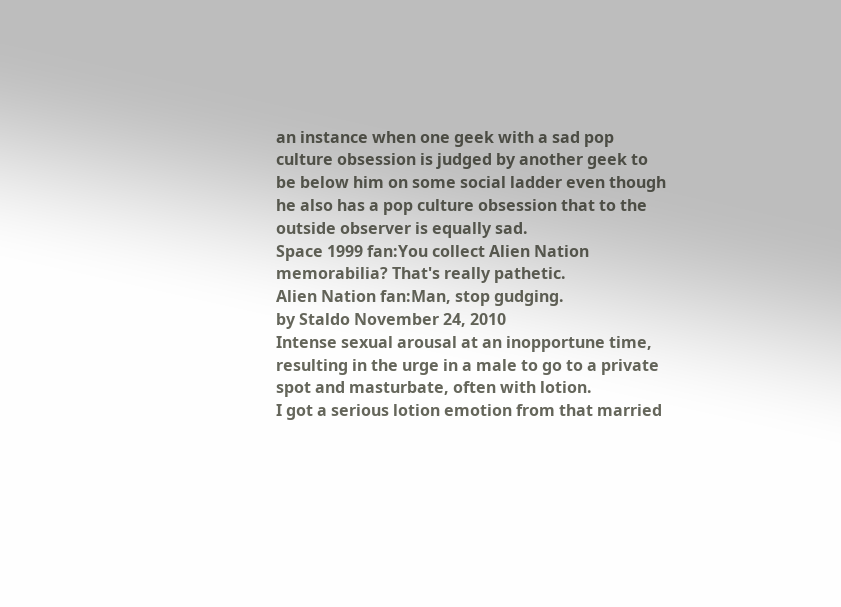an instance when one geek with a sad pop culture obsession is judged by another geek to be below him on some social ladder even though he also has a pop culture obsession that to the outside observer is equally sad.
Space 1999 fan:You collect Alien Nation memorabilia? That's really pathetic.
Alien Nation fan:Man, stop gudging.
by Staldo November 24, 2010
Intense sexual arousal at an inopportune time, resulting in the urge in a male to go to a private spot and masturbate, often with lotion.
I got a serious lotion emotion from that married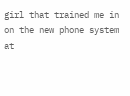girl that trained me in on the new phone system at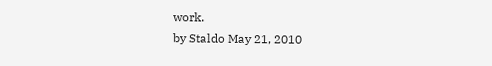work.
by Staldo May 21, 2010